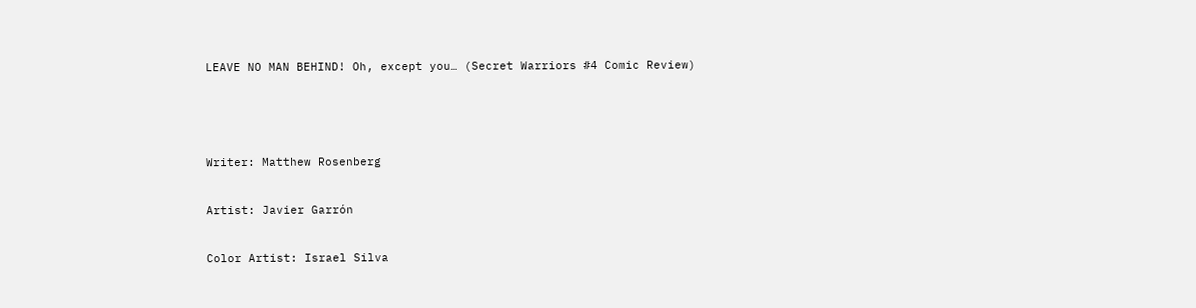LEAVE NO MAN BEHIND! Oh, except you… (Secret Warriors #4 Comic Review)



Writer: Matthew Rosenberg

Artist: Javier Garrón

Color Artist: Israel Silva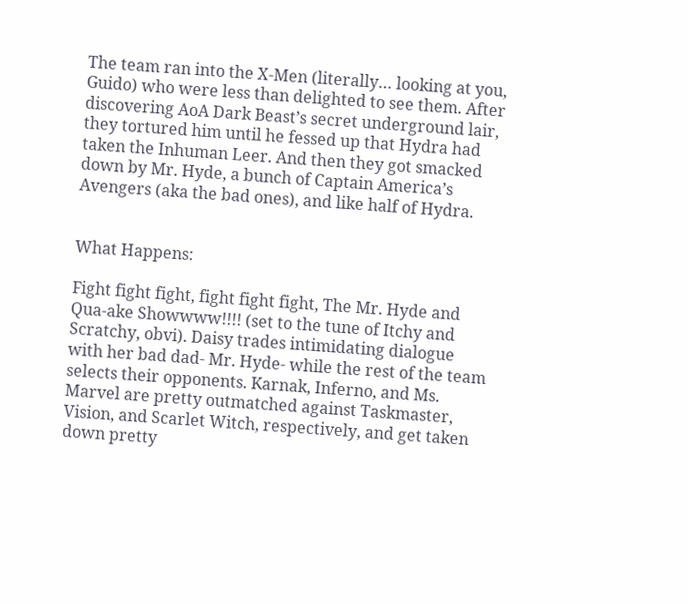The team ran into the X-Men (literally… looking at you, Guido) who were less than delighted to see them. After discovering AoA Dark Beast’s secret underground lair, they tortured him until he fessed up that Hydra had taken the Inhuman Leer. And then they got smacked down by Mr. Hyde, a bunch of Captain America’s Avengers (aka the bad ones), and like half of Hydra.


What Happens:

Fight fight fight, fight fight fight, The Mr. Hyde and Qua-ake Showwww!!!! (set to the tune of Itchy and Scratchy, obvi). Daisy trades intimidating dialogue with her bad dad- Mr. Hyde- while the rest of the team selects their opponents. Karnak, Inferno, and Ms. Marvel are pretty outmatched against Taskmaster, Vision, and Scarlet Witch, respectively, and get taken down pretty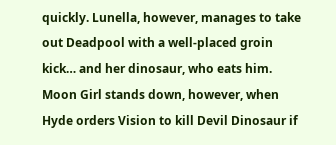quickly. Lunella, however, manages to take out Deadpool with a well-placed groin kick… and her dinosaur, who eats him. Moon Girl stands down, however, when Hyde orders Vision to kill Devil Dinosaur if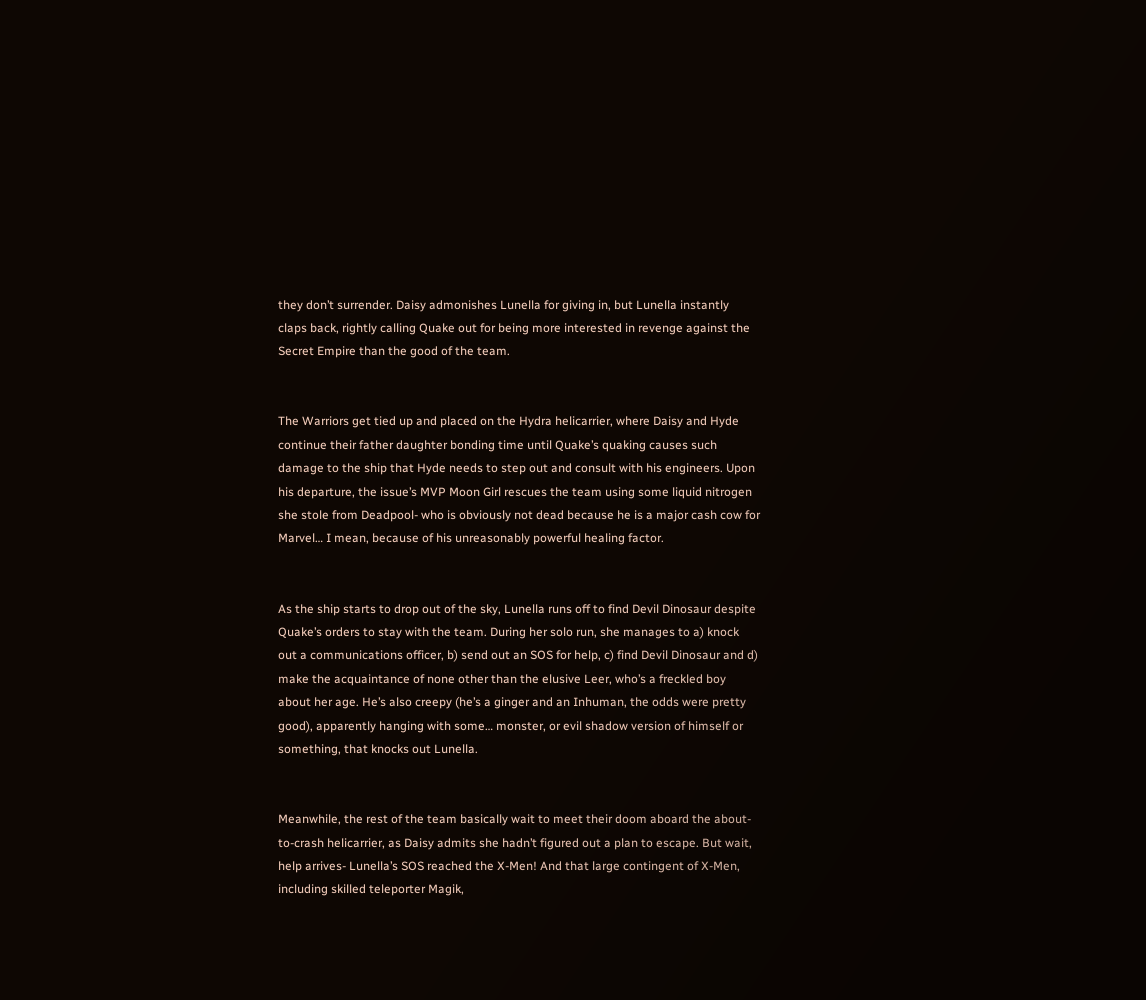they don’t surrender. Daisy admonishes Lunella for giving in, but Lunella instantly claps back, rightly calling Quake out for being more interested in revenge against the Secret Empire than the good of the team.


The Warriors get tied up and placed on the Hydra helicarrier, where Daisy and Hyde continue their father daughter bonding time until Quake’s quaking causes such damage to the ship that Hyde needs to step out and consult with his engineers. Upon his departure, the issue’s MVP Moon Girl rescues the team using some liquid nitrogen she stole from Deadpool- who is obviously not dead because he is a major cash cow for Marvel… I mean, because of his unreasonably powerful healing factor.


As the ship starts to drop out of the sky, Lunella runs off to find Devil Dinosaur despite Quake’s orders to stay with the team. During her solo run, she manages to a) knock out a communications officer, b) send out an SOS for help, c) find Devil Dinosaur and d) make the acquaintance of none other than the elusive Leer, who’s a freckled boy about her age. He’s also creepy (he’s a ginger and an Inhuman, the odds were pretty good), apparently hanging with some… monster, or evil shadow version of himself or something, that knocks out Lunella.


Meanwhile, the rest of the team basically wait to meet their doom aboard the about-to-crash helicarrier, as Daisy admits she hadn’t figured out a plan to escape. But wait, help arrives- Lunella’s SOS reached the X-Men! And that large contingent of X-Men, including skilled teleporter Magik,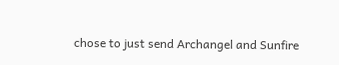chose to just send Archangel and Sunfire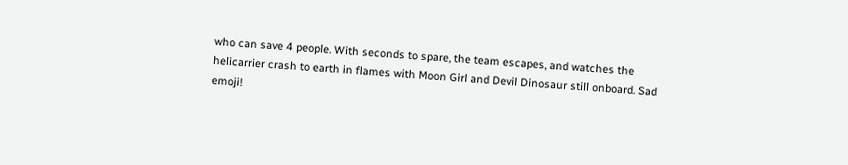who can save 4 people. With seconds to spare, the team escapes, and watches the helicarrier crash to earth in flames with Moon Girl and Devil Dinosaur still onboard. Sad emoji!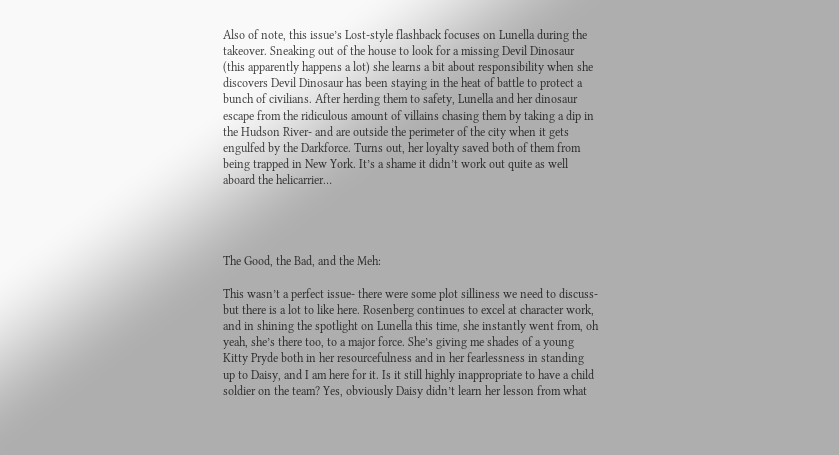Also of note, this issue’s Lost-style flashback focuses on Lunella during the takeover. Sneaking out of the house to look for a missing Devil Dinosaur (this apparently happens a lot) she learns a bit about responsibility when she discovers Devil Dinosaur has been staying in the heat of battle to protect a bunch of civilians. After herding them to safety, Lunella and her dinosaur escape from the ridiculous amount of villains chasing them by taking a dip in the Hudson River- and are outside the perimeter of the city when it gets engulfed by the Darkforce. Turns out, her loyalty saved both of them from being trapped in New York. It’s a shame it didn’t work out quite as well aboard the helicarrier…




The Good, the Bad, and the Meh:

This wasn’t a perfect issue- there were some plot silliness we need to discuss- but there is a lot to like here. Rosenberg continues to excel at character work, and in shining the spotlight on Lunella this time, she instantly went from, oh yeah, she’s there too, to a major force. She’s giving me shades of a young Kitty Pryde both in her resourcefulness and in her fearlessness in standing up to Daisy, and I am here for it. Is it still highly inappropriate to have a child soldier on the team? Yes, obviously Daisy didn’t learn her lesson from what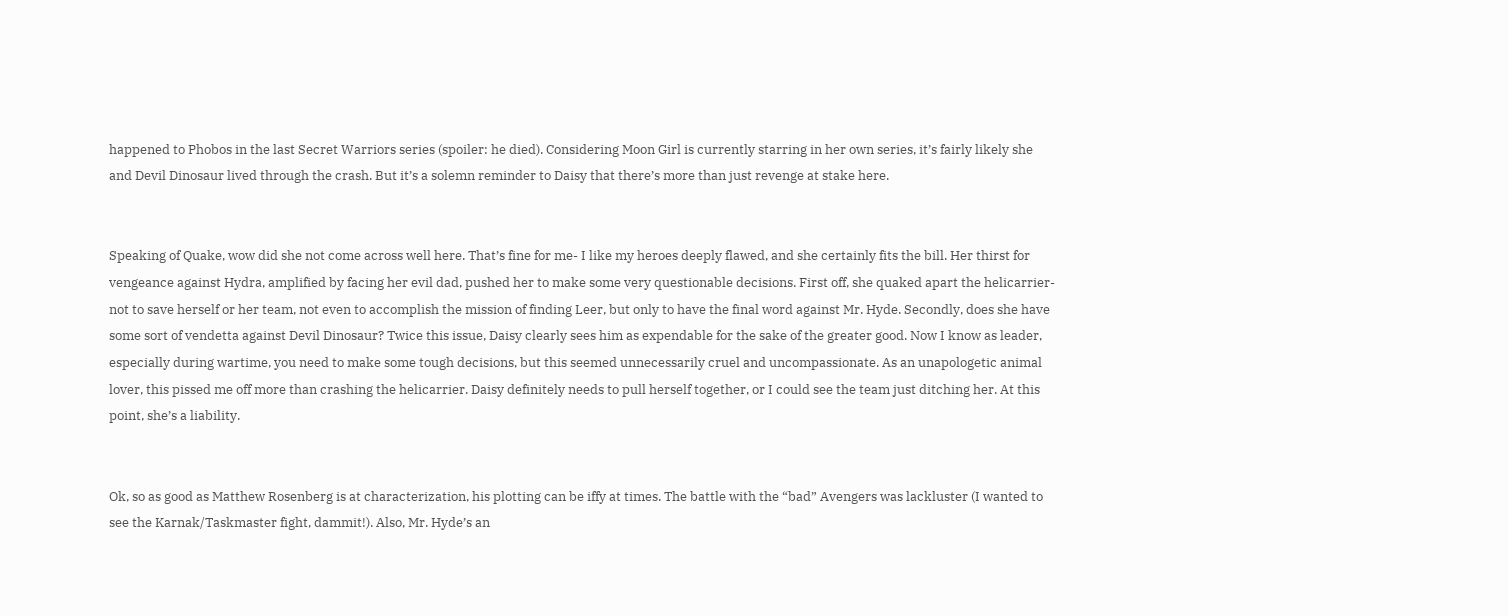happened to Phobos in the last Secret Warriors series (spoiler: he died). Considering Moon Girl is currently starring in her own series, it’s fairly likely she and Devil Dinosaur lived through the crash. But it’s a solemn reminder to Daisy that there’s more than just revenge at stake here.


Speaking of Quake, wow did she not come across well here. That’s fine for me- I like my heroes deeply flawed, and she certainly fits the bill. Her thirst for vengeance against Hydra, amplified by facing her evil dad, pushed her to make some very questionable decisions. First off, she quaked apart the helicarrier- not to save herself or her team, not even to accomplish the mission of finding Leer, but only to have the final word against Mr. Hyde. Secondly, does she have some sort of vendetta against Devil Dinosaur? Twice this issue, Daisy clearly sees him as expendable for the sake of the greater good. Now I know as leader, especially during wartime, you need to make some tough decisions, but this seemed unnecessarily cruel and uncompassionate. As an unapologetic animal lover, this pissed me off more than crashing the helicarrier. Daisy definitely needs to pull herself together, or I could see the team just ditching her. At this point, she’s a liability.


Ok, so as good as Matthew Rosenberg is at characterization, his plotting can be iffy at times. The battle with the “bad” Avengers was lackluster (I wanted to see the Karnak/Taskmaster fight, dammit!). Also, Mr. Hyde’s an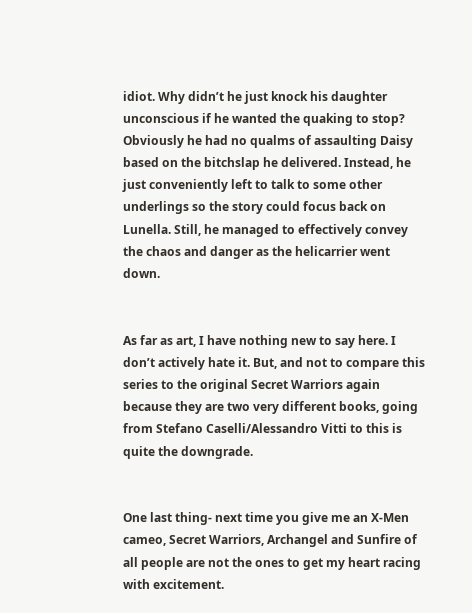idiot. Why didn’t he just knock his daughter unconscious if he wanted the quaking to stop? Obviously he had no qualms of assaulting Daisy based on the bitchslap he delivered. Instead, he just conveniently left to talk to some other underlings so the story could focus back on Lunella. Still, he managed to effectively convey the chaos and danger as the helicarrier went down.


As far as art, I have nothing new to say here. I don’t actively hate it. But, and not to compare this series to the original Secret Warriors again because they are two very different books, going from Stefano Caselli/Alessandro Vitti to this is quite the downgrade.


One last thing- next time you give me an X-Men cameo, Secret Warriors, Archangel and Sunfire of all people are not the ones to get my heart racing with excitement.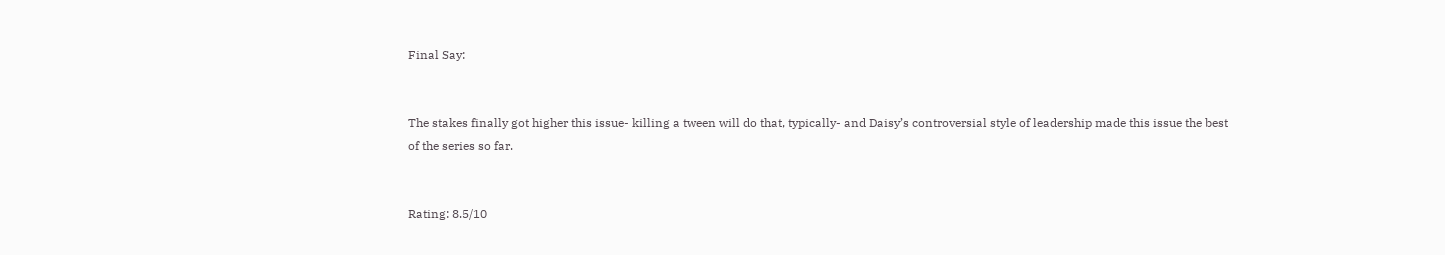Final Say:


The stakes finally got higher this issue- killing a tween will do that, typically- and Daisy’s controversial style of leadership made this issue the best of the series so far.


Rating: 8.5/10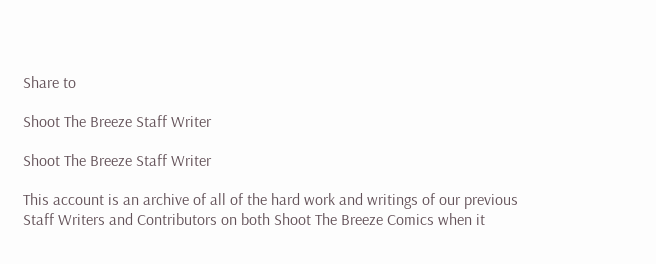Share to

Shoot The Breeze Staff Writer

Shoot The Breeze Staff Writer

This account is an archive of all of the hard work and writings of our previous Staff Writers and Contributors on both Shoot The Breeze Comics when it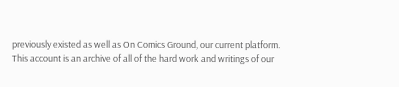previously existed as well as On Comics Ground, our current platform.
This account is an archive of all of the hard work and writings of our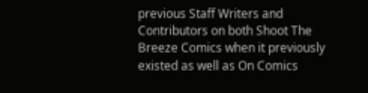previous Staff Writers and Contributors on both Shoot The Breeze Comics when it previously existed as well as On Comics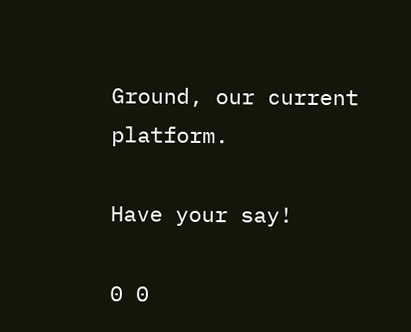Ground, our current platform.

Have your say!

0 0